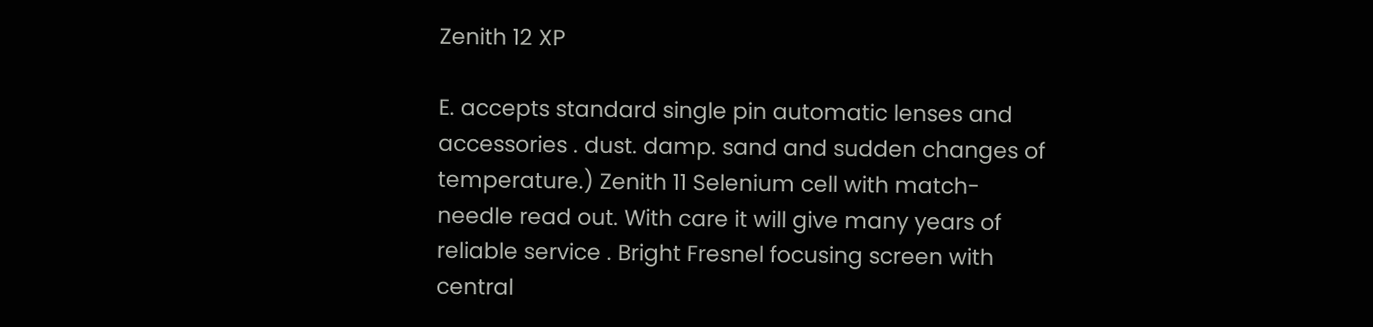Zenith 12 XP

E. accepts standard single pin automatic lenses and accessories . dust. damp. sand and sudden changes of temperature.) Zenith 11 Selenium cell with match-needle read out. With care it will give many years of reliable service . Bright Fresnel focusing screen with central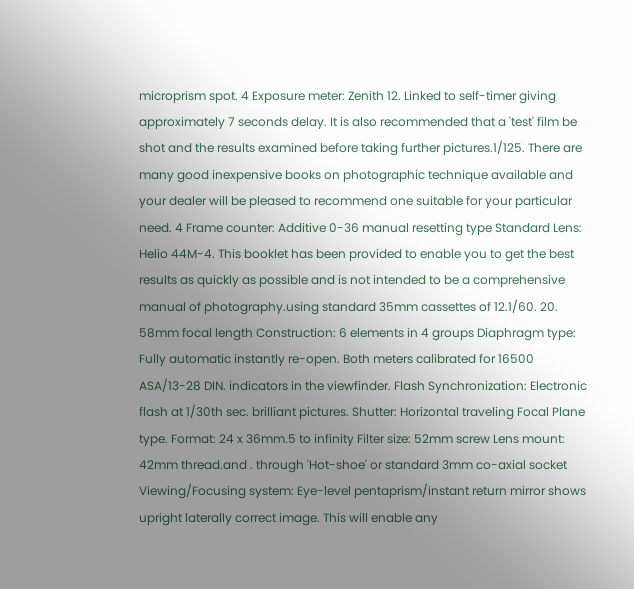microprism spot. 4 Exposure meter: Zenith 12. Linked to self-timer giving approximately 7 seconds delay. It is also recommended that a 'test' film be shot and the results examined before taking further pictures.1/125. There are many good inexpensive books on photographic technique available and your dealer will be pleased to recommend one suitable for your particular need. 4 Frame counter: Additive 0-36 manual resetting type Standard Lens: Helio 44M-4. This booklet has been provided to enable you to get the best results as quickly as possible and is not intended to be a comprehensive manual of photography.using standard 35mm cassettes of 12.1/60. 20. 58mm focal length Construction: 6 elements in 4 groups Diaphragm type: Fully automatic instantly re-open. Both meters calibrated for 16500 ASA/13-28 DIN. indicators in the viewfinder. Flash Synchronization: Electronic flash at 1/30th sec. brilliant pictures. Shutter: Horizontal traveling Focal Plane type. Format: 24 x 36mm.5 to infinity Filter size: 52mm screw Lens mount: 42mm thread.and . through 'Hot-shoe' or standard 3mm co-axial socket Viewing/Focusing system: Eye-level pentaprism/instant return mirror shows upright laterally correct image. This will enable any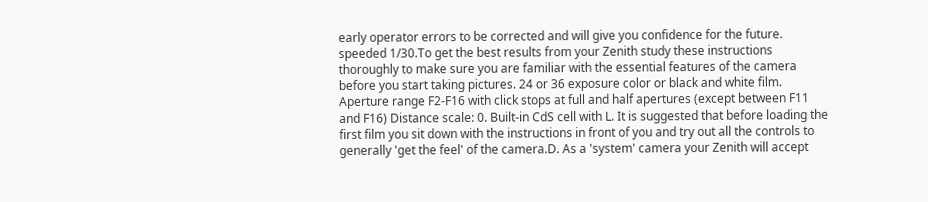early operator errors to be corrected and will give you confidence for the future. speeded 1/30.To get the best results from your Zenith study these instructions thoroughly to make sure you are familiar with the essential features of the camera before you start taking pictures. 24 or 36 exposure color or black and white film. Aperture range F2-F16 with click stops at full and half apertures (except between F11 and F16) Distance scale: 0. Built-in CdS cell with L. It is suggested that before loading the first film you sit down with the instructions in front of you and try out all the controls to generally 'get the feel' of the camera.D. As a 'system' camera your Zenith will accept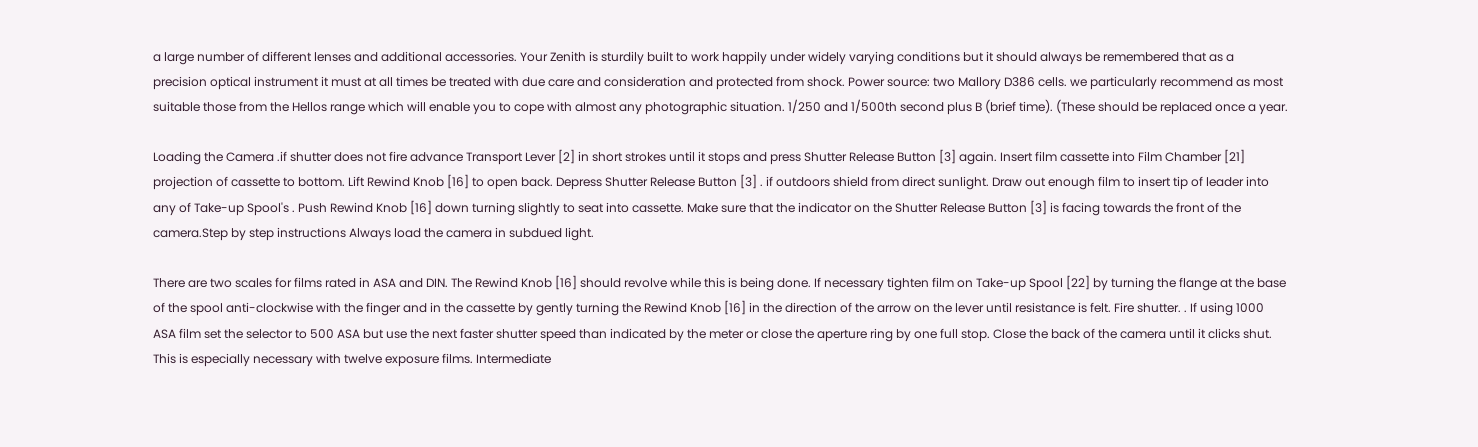a large number of different lenses and additional accessories. Your Zenith is sturdily built to work happily under widely varying conditions but it should always be remembered that as a precision optical instrument it must at all times be treated with due care and consideration and protected from shock. Power source: two Mallory D386 cells. we particularly recommend as most suitable those from the Hellos range which will enable you to cope with almost any photographic situation. 1/250 and 1/500th second plus B (brief time). (These should be replaced once a year.

Loading the Camera .if shutter does not fire advance Transport Lever [2] in short strokes until it stops and press Shutter Release Button [3] again. Insert film cassette into Film Chamber [21] projection of cassette to bottom. Lift Rewind Knob [16] to open back. Depress Shutter Release Button [3] . if outdoors shield from direct sunlight. Draw out enough film to insert tip of leader into any of Take-up Spool's . Push Rewind Knob [16] down turning slightly to seat into cassette. Make sure that the indicator on the Shutter Release Button [3] is facing towards the front of the camera.Step by step instructions Always load the camera in subdued light.

There are two scales for films rated in ASA and DIN. The Rewind Knob [16] should revolve while this is being done. If necessary tighten film on Take-up Spool [22] by turning the flange at the base of the spool anti-clockwise with the finger and in the cassette by gently turning the Rewind Knob [16] in the direction of the arrow on the lever until resistance is felt. Fire shutter. . If using 1000 ASA film set the selector to 500 ASA but use the next faster shutter speed than indicated by the meter or close the aperture ring by one full stop. Close the back of the camera until it clicks shut. This is especially necessary with twelve exposure films. Intermediate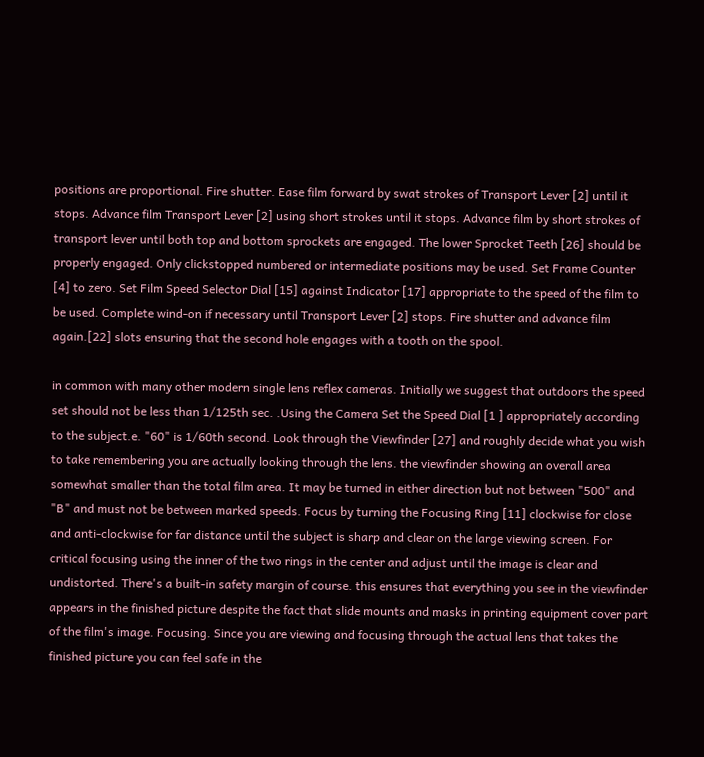positions are proportional. Fire shutter. Ease film forward by swat strokes of Transport Lever [2] until it stops. Advance film Transport Lever [2] using short strokes until it stops. Advance film by short strokes of transport lever until both top and bottom sprockets are engaged. The lower Sprocket Teeth [26] should be properly engaged. Only clickstopped numbered or intermediate positions may be used. Set Frame Counter [4] to zero. Set Film Speed Selector Dial [15] against Indicator [17] appropriate to the speed of the film to be used. Complete wind-on if necessary until Transport Lever [2] stops. Fire shutter and advance film again.[22] slots ensuring that the second hole engages with a tooth on the spool.

in common with many other modern single lens reflex cameras. Initially we suggest that outdoors the speed set should not be less than 1/125th sec. .Using the Camera Set the Speed Dial [1 ] appropriately according to the subject.e. "60" is 1/60th second. Look through the Viewfinder [27] and roughly decide what you wish to take remembering you are actually looking through the lens. the viewfinder showing an overall area somewhat smaller than the total film area. It may be turned in either direction but not between "500" and "B" and must not be between marked speeds. Focus by turning the Focusing Ring [11] clockwise for close and anti-clockwise for far distance until the subject is sharp and clear on the large viewing screen. For critical focusing using the inner of the two rings in the center and adjust until the image is clear and undistorted. There's a built-in safety margin of course. this ensures that everything you see in the viewfinder appears in the finished picture despite the fact that slide mounts and masks in printing equipment cover part of the film's image. Focusing. Since you are viewing and focusing through the actual lens that takes the finished picture you can feel safe in the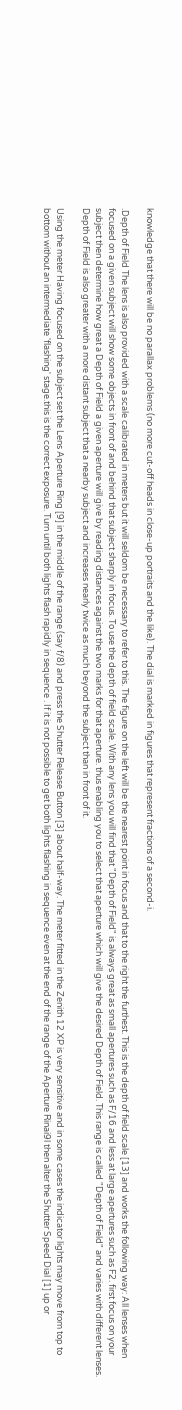knowledge that there will be no parallax problems (no more cut-off heads in close-up portraits and the like). The dial is marked in figures that represent fractions of a second-i.

.Depth of Field The lens is also provided with a scale calibrated in meters but it will seldom be necessary to refer to this. The figure on the left will be the nearest point in focus and that to the right the furthest. This is the depth of field scale [13] and works the following way: All lenses when focused on a given subject will show some objects in front of and behind that subject sharply in focus. To use the depth of field scale. With any lens you will find that "Depth of Field" is always great as small apertures such as F/16 and less at large apertures such as F2. first focus on your subject then determine how great a Depth of Field a given aperture will give by reading distances against the two marks for that aperture. thus enabling you to select that aperture which will give the desired Depth of Field. This range is called "Depth of Field" and varies with different lenses. Depth of Field is also greater with a more distant subject that a nearby subject and increases nearly twice as much beyond the subject than in front of it.

Using the meter Having focused on the subject set the Lens Aperture Ring [9] in the middle of the range (say f/8) and press the Shutter Release Button [3] about half-way. The meter fitted in the Zenith 12 XP is very sensitive and in some cases the indicator lights may move from top to bottom without an intermediate 'flashing' stage.this is the correct exposure. Turn until both lights flash rapidly in sequence . If it is not possible to get both lights flashing in sequence even at the end of the range of the Aperture Rinai9l then alter the Shutter Speed Dial [1] up or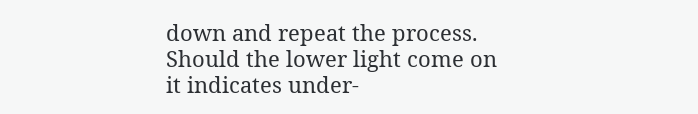down and repeat the process. Should the lower light come on it indicates under-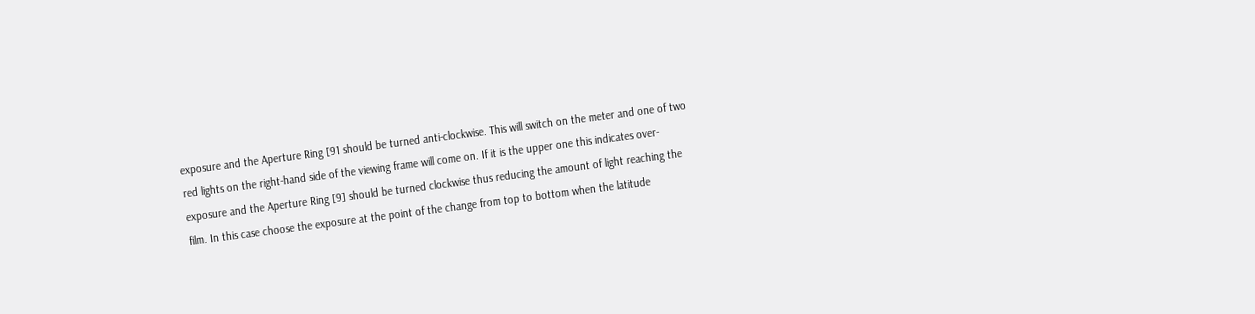exposure and the Aperture Ring [91 should be turned anti-clockwise. This will switch on the meter and one of two red lights on the right-hand side of the viewing frame will come on. If it is the upper one this indicates over-exposure and the Aperture Ring [9] should be turned clockwise thus reducing the amount of light reaching the film. In this case choose the exposure at the point of the change from top to bottom when the latitude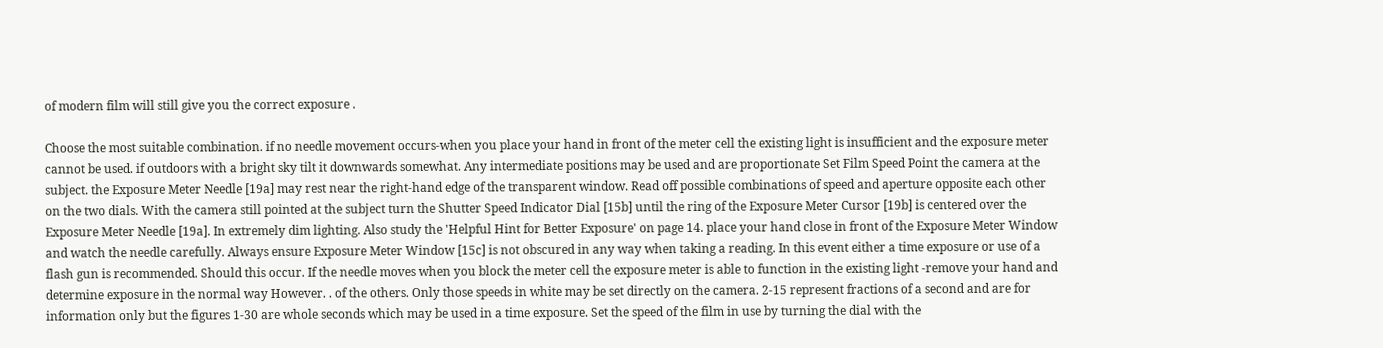of modern film will still give you the correct exposure .

Choose the most suitable combination. if no needle movement occurs-when you place your hand in front of the meter cell the existing light is insufficient and the exposure meter cannot be used. if outdoors with a bright sky tilt it downwards somewhat. Any intermediate positions may be used and are proportionate Set Film Speed Point the camera at the subject. the Exposure Meter Needle [19a] may rest near the right-hand edge of the transparent window. Read off possible combinations of speed and aperture opposite each other on the two dials. With the camera still pointed at the subject turn the Shutter Speed Indicator Dial [15b] until the ring of the Exposure Meter Cursor [19b] is centered over the Exposure Meter Needle [19a]. In extremely dim lighting. Also study the 'Helpful Hint for Better Exposure' on page 14. place your hand close in front of the Exposure Meter Window and watch the needle carefully. Always ensure Exposure Meter Window [15c] is not obscured in any way when taking a reading. In this event either a time exposure or use of a flash gun is recommended. Should this occur. If the needle moves when you block the meter cell the exposure meter is able to function in the existing light -remove your hand and determine exposure in the normal way However. . of the others. Only those speeds in white may be set directly on the camera. 2-15 represent fractions of a second and are for information only but the figures 1-30 are whole seconds which may be used in a time exposure. Set the speed of the film in use by turning the dial with the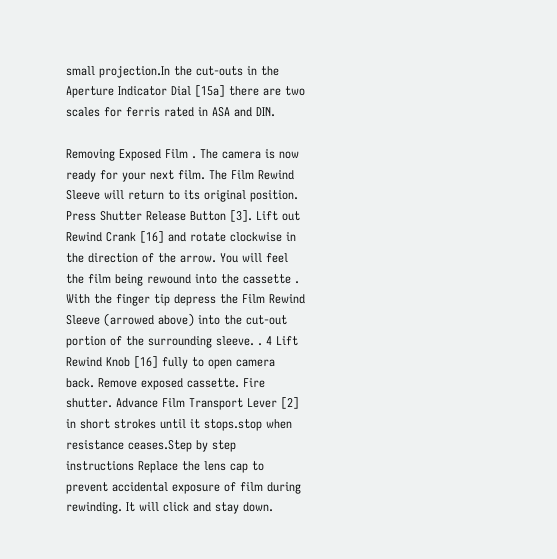small projection.In the cut-outs in the Aperture Indicator Dial [15a] there are two scales for ferris rated in ASA and DIN.

Removing Exposed Film . The camera is now ready for your next film. The Film Rewind Sleeve will return to its original position. Press Shutter Release Button [3]. Lift out Rewind Crank [16] and rotate clockwise in the direction of the arrow. You will feel the film being rewound into the cassette . With the finger tip depress the Film Rewind Sleeve (arrowed above) into the cut-out portion of the surrounding sleeve. . 4 Lift Rewind Knob [16] fully to open camera back. Remove exposed cassette. Fire shutter. Advance Film Transport Lever [2] in short strokes until it stops.stop when resistance ceases.Step by step instructions Replace the lens cap to prevent accidental exposure of film during rewinding. It will click and stay down.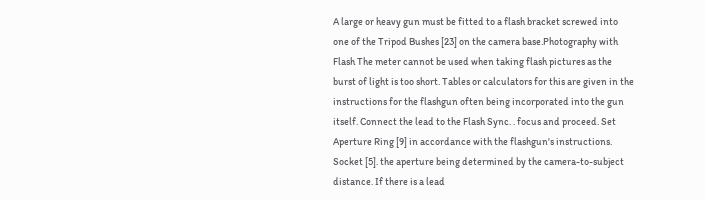A large or heavy gun must be fitted to a flash bracket screwed into one of the Tripod Bushes [23] on the camera base.Photography with Flash The meter cannot be used when taking flash pictures as the burst of light is too short. Tables or calculators for this are given in the instructions for the flashgun often being incorporated into the gun itself. Connect the lead to the Flash Sync. . focus and proceed. Set Aperture Ring [9] in accordance with the flashgun's instructions. Socket [5]. the aperture being determined by the camera-to-subject distance. If there is a lead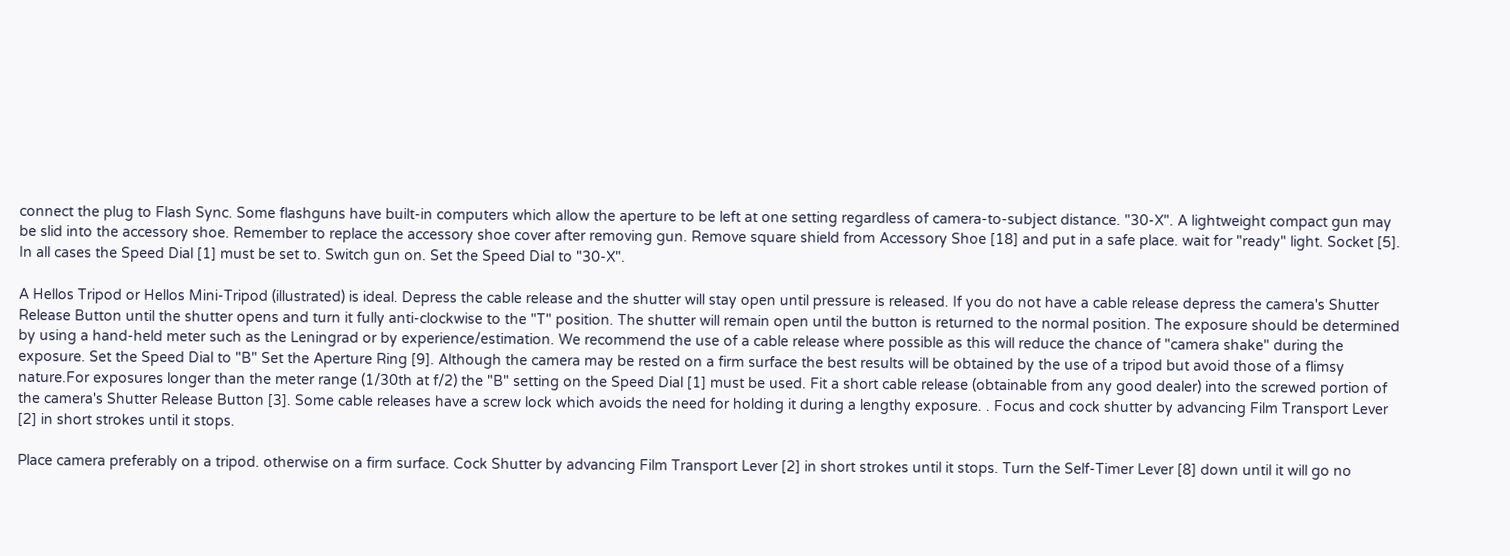connect the plug to Flash Sync. Some flashguns have built-in computers which allow the aperture to be left at one setting regardless of camera-to-subject distance. "30-X". A lightweight compact gun may be slid into the accessory shoe. Remember to replace the accessory shoe cover after removing gun. Remove square shield from Accessory Shoe [18] and put in a safe place. wait for "ready" light. Socket [5]. In all cases the Speed Dial [1] must be set to. Switch gun on. Set the Speed Dial to "30-X".

A Hellos Tripod or Hellos Mini-Tripod (illustrated) is ideal. Depress the cable release and the shutter will stay open until pressure is released. If you do not have a cable release depress the camera's Shutter Release Button until the shutter opens and turn it fully anti-clockwise to the "T" position. The shutter will remain open until the button is returned to the normal position. The exposure should be determined by using a hand-held meter such as the Leningrad or by experience/estimation. We recommend the use of a cable release where possible as this will reduce the chance of "camera shake" during the exposure. Set the Speed Dial to "B" Set the Aperture Ring [9]. Although the camera may be rested on a firm surface the best results will be obtained by the use of a tripod but avoid those of a flimsy nature.For exposures longer than the meter range (1/30th at f/2) the "B" setting on the Speed Dial [1] must be used. Fit a short cable release (obtainable from any good dealer) into the screwed portion of the camera's Shutter Release Button [3]. Some cable releases have a screw lock which avoids the need for holding it during a lengthy exposure. . Focus and cock shutter by advancing Film Transport Lever [2] in short strokes until it stops.

Place camera preferably on a tripod. otherwise on a firm surface. Cock Shutter by advancing Film Transport Lever [2] in short strokes until it stops. Turn the Self-Timer Lever [8] down until it will go no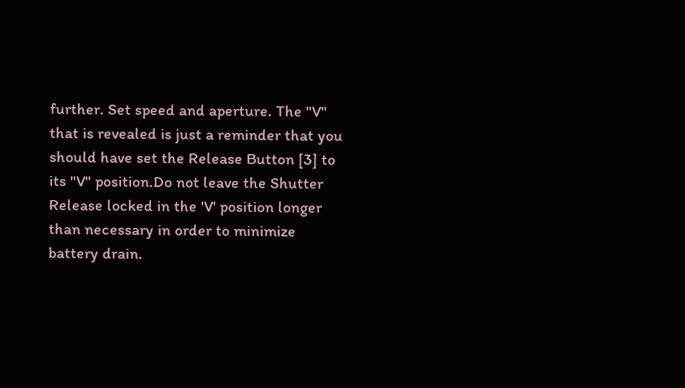further. Set speed and aperture. The "V" that is revealed is just a reminder that you should have set the Release Button [3] to its "V" position.Do not leave the Shutter Release locked in the 'V' position longer than necessary in order to minimize battery drain.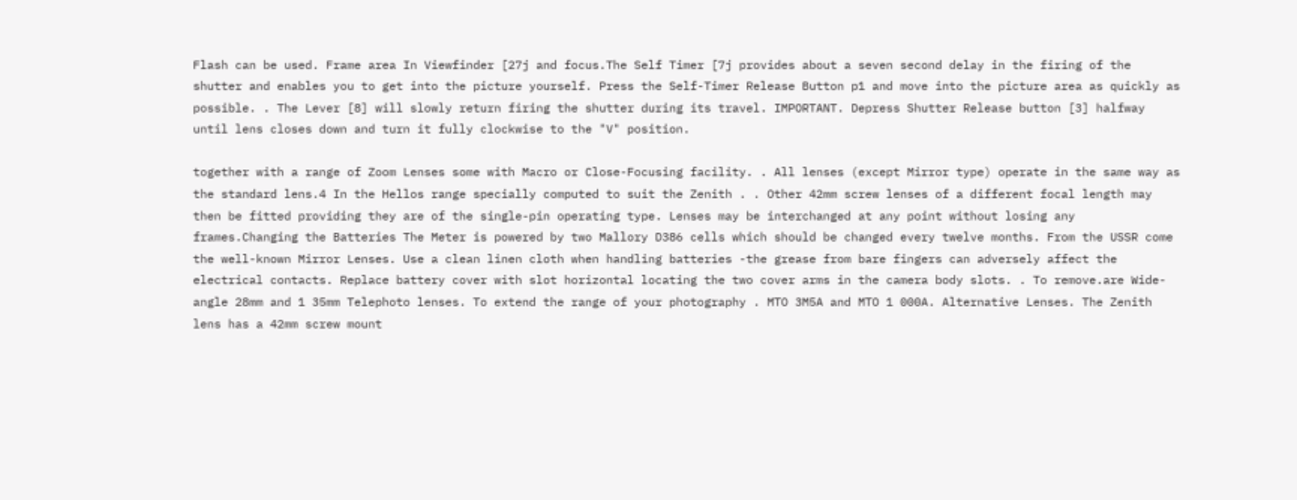Flash can be used. Frame area In Viewfinder [27j and focus.The Self Timer [7j provides about a seven second delay in the firing of the shutter and enables you to get into the picture yourself. Press the Self-Timer Release Button p1 and move into the picture area as quickly as possible. . The Lever [8] will slowly return firing the shutter during its travel. IMPORTANT. Depress Shutter Release button [3] halfway until lens closes down and turn it fully clockwise to the "V" position.

together with a range of Zoom Lenses some with Macro or Close-Focusing facility. . All lenses (except Mirror type) operate in the same way as the standard lens.4 In the Hellos range specially computed to suit the Zenith . . Other 42mm screw lenses of a different focal length may then be fitted providing they are of the single-pin operating type. Lenses may be interchanged at any point without losing any frames.Changing the Batteries The Meter is powered by two Mallory D386 cells which should be changed every twelve months. From the USSR come the well-known Mirror Lenses. Use a clean linen cloth when handling batteries -the grease from bare fingers can adversely affect the electrical contacts. Replace battery cover with slot horizontal locating the two cover arms in the camera body slots. . To remove.are Wide-angle 28mm and 1 35mm Telephoto lenses. To extend the range of your photography . MTO 3M5A and MTO 1 000A. Alternative Lenses. The Zenith lens has a 42mm screw mount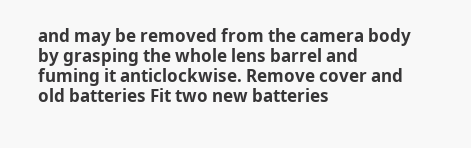and may be removed from the camera body by grasping the whole lens barrel and fuming it anticlockwise. Remove cover and old batteries Fit two new batteries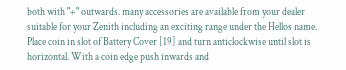both with "+" outwards. many accessories are available from your dealer suitable for your Zenith including an exciting range under the Hellos name. Place coin in slot of Battery Cover [19] and turn anticlockwise until slot is horizontal. With a coin edge push inwards and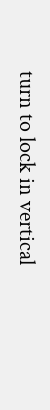turn to lock in vertical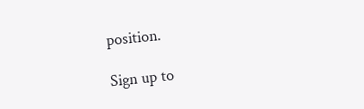position.

Sign up to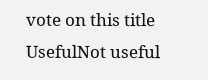vote on this title
UsefulNot useful